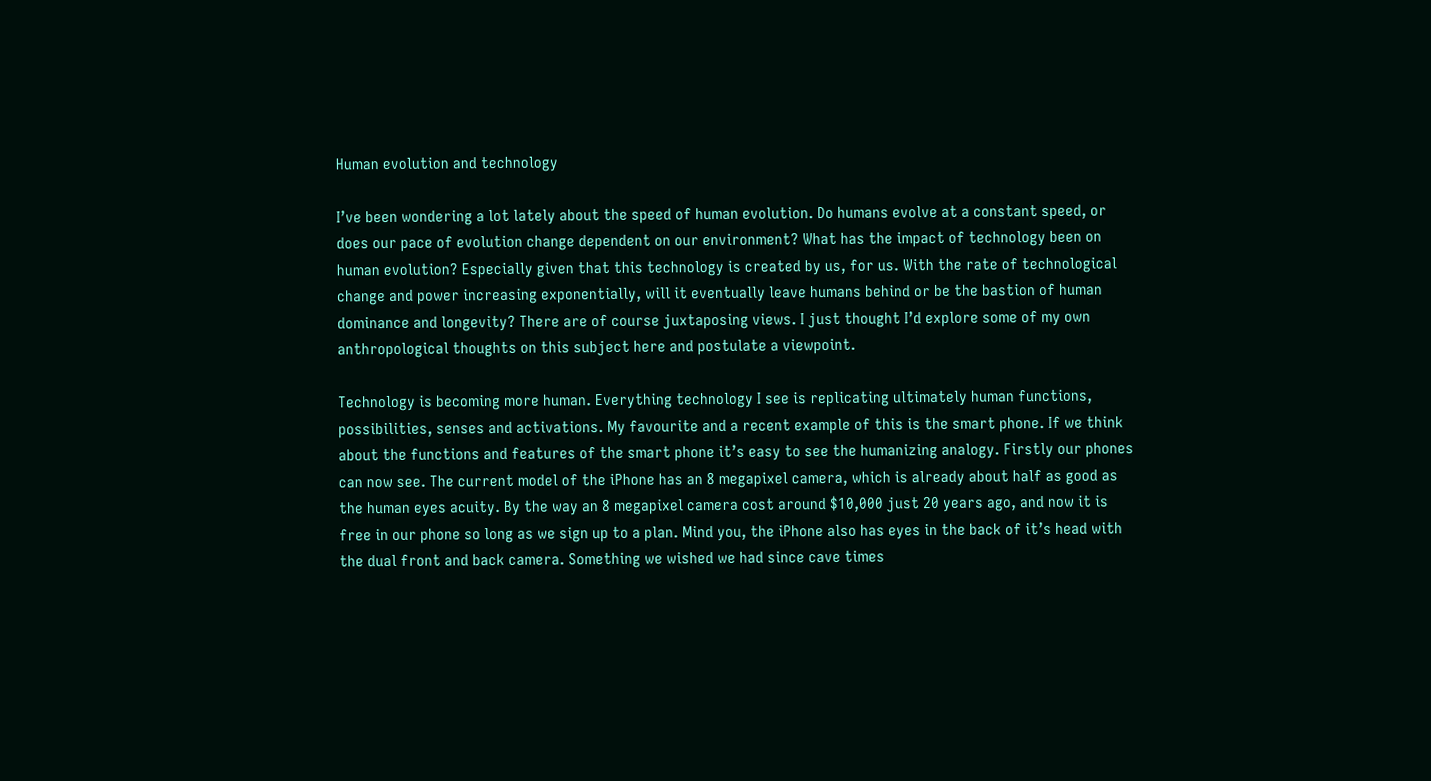Human evolution and technology

I’ve been wondering a lot lately about the speed of human evolution. Do humans evolve at a constant speed, or does our pace of evolution change dependent on our environment? What has the impact of technology been on human evolution? Especially given that this technology is created by us, for us. With the rate of technological change and power increasing exponentially, will it eventually leave humans behind or be the bastion of human dominance and longevity? There are of course juxtaposing views. I just thought I’d explore some of my own anthropological thoughts on this subject here and postulate a viewpoint.

Technology is becoming more human. Everything technology I see is replicating ultimately human functions, possibilities, senses and activations. My favourite and a recent example of this is the smart phone. If we think about the functions and features of the smart phone it’s easy to see the humanizing analogy. Firstly our phones can now see. The current model of the iPhone has an 8 megapixel camera, which is already about half as good as the human eyes acuity. By the way an 8 megapixel camera cost around $10,000 just 20 years ago, and now it is free in our phone so long as we sign up to a plan. Mind you, the iPhone also has eyes in the back of it’s head with the dual front and back camera. Something we wished we had since cave times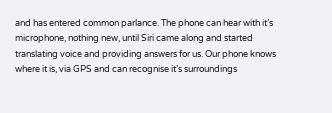and has entered common parlance. The phone can hear with it’s microphone, nothing new, until Siri came along and started translating voice and providing answers for us. Our phone knows where it is, via GPS and can recognise it’s surroundings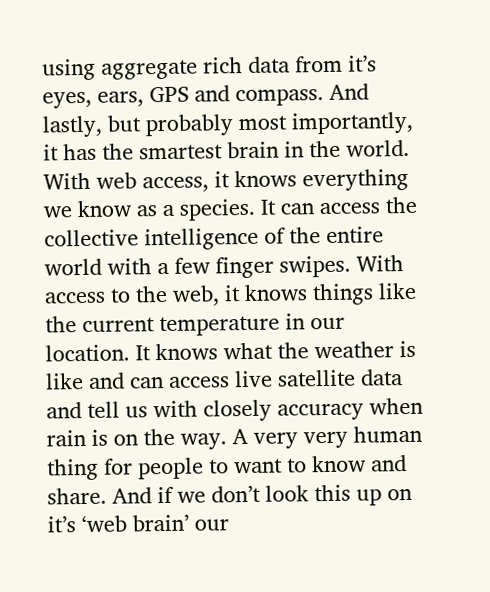using aggregate rich data from it’s eyes, ears, GPS and compass. And lastly, but probably most importantly, it has the smartest brain in the world. With web access, it knows everything we know as a species. It can access the collective intelligence of the entire world with a few finger swipes. With access to the web, it knows things like the current temperature in our location. It knows what the weather is like and can access live satellite data and tell us with closely accuracy when rain is on the way. A very very human thing for people to want to know and share. And if we don’t look this up on it’s ‘web brain’ our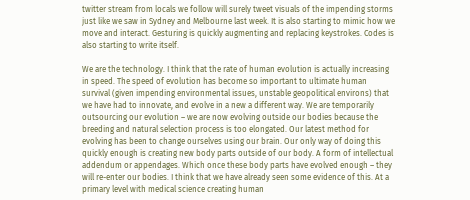twitter stream from locals we follow will surely tweet visuals of the impending storms just like we saw in Sydney and Melbourne last week. It is also starting to mimic how we move and interact. Gesturing is quickly augmenting and replacing keystrokes. Codes is also starting to write itself.

We are the technology. I think that the rate of human evolution is actually increasing in speed. The speed of evolution has become so important to ultimate human survival (given impending environmental issues, unstable geopolitical environs) that we have had to innovate, and evolve in a new a different way. We are temporarily outsourcing our evolution – we are now evolving outside our bodies because the breeding and natural selection process is too elongated. Our latest method for evolving has been to change ourselves using our brain. Our only way of doing this quickly enough is creating new body parts outside of our body. A form of intellectual addendum or appendages. Which once these body parts have evolved enough – they will re-enter our bodies. I think that we have already seen some evidence of this. At a primary level with medical science creating human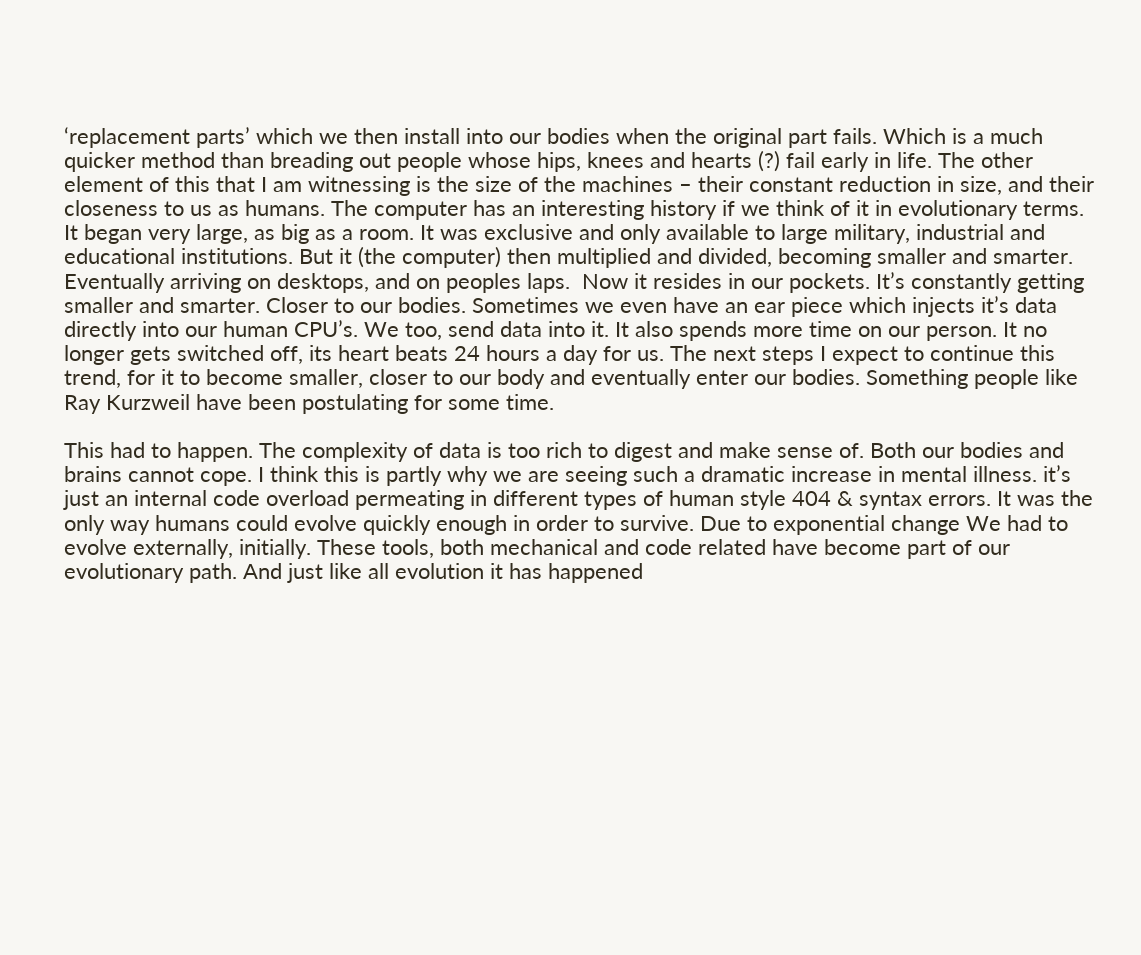‘replacement parts’ which we then install into our bodies when the original part fails. Which is a much quicker method than breading out people whose hips, knees and hearts (?) fail early in life. The other element of this that I am witnessing is the size of the machines – their constant reduction in size, and their closeness to us as humans. The computer has an interesting history if we think of it in evolutionary terms. It began very large, as big as a room. It was exclusive and only available to large military, industrial and educational institutions. But it (the computer) then multiplied and divided, becoming smaller and smarter. Eventually arriving on desktops, and on peoples laps.  Now it resides in our pockets. It’s constantly getting smaller and smarter. Closer to our bodies. Sometimes we even have an ear piece which injects it’s data directly into our human CPU’s. We too, send data into it. It also spends more time on our person. It no longer gets switched off, its heart beats 24 hours a day for us. The next steps I expect to continue this trend, for it to become smaller, closer to our body and eventually enter our bodies. Something people like Ray Kurzweil have been postulating for some time.

This had to happen. The complexity of data is too rich to digest and make sense of. Both our bodies and brains cannot cope. I think this is partly why we are seeing such a dramatic increase in mental illness. it’s just an internal code overload permeating in different types of human style 404 & syntax errors. It was the only way humans could evolve quickly enough in order to survive. Due to exponential change We had to evolve externally, initially. These tools, both mechanical and code related have become part of our evolutionary path. And just like all evolution it has happened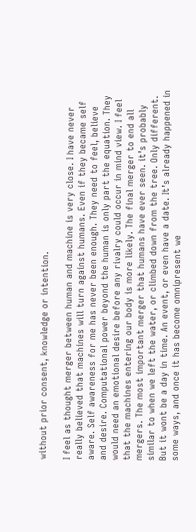without prior consent, knowledge or intention.

I feel as thought merger between human and machine is very close. I have never really believed that machines will turn against humans. Even if they became self aware. Self awareness for me has never been enough. They need to feel, believe and desire. Computational power beyond the human is only part the equation. They would need an emotional desire before any rivalry could occur in mind view. I feel that the machines entering our body is more likely. The final merger to end all mergers. The most important merger that humans have ever seen. it’s probably similar to when we left the water, or climbed down from the tree. Only different. But it wont be a day in time. An event, or even have a date. It’s already happened in some ways, and once it has become omnipresent we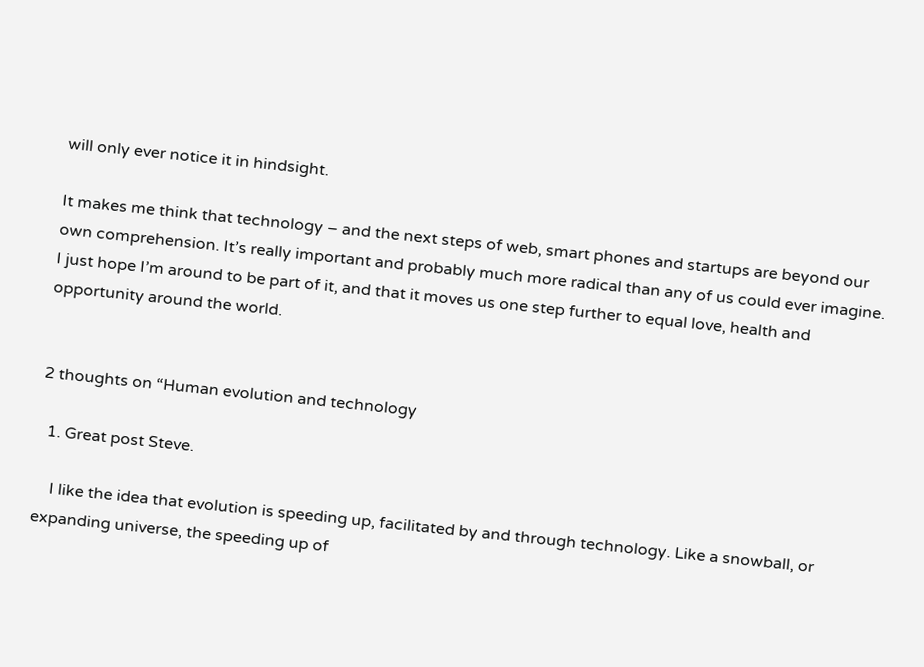will only ever notice it in hindsight.

It makes me think that technology – and the next steps of web, smart phones and startups are beyond our own comprehension. It’s really important and probably much more radical than any of us could ever imagine. I just hope I’m around to be part of it, and that it moves us one step further to equal love, health and opportunity around the world.


2 thoughts on “Human evolution and technology

  1. Great post Steve.

    I like the idea that evolution is speeding up, facilitated by and through technology. Like a snowball, or expanding universe, the speeding up of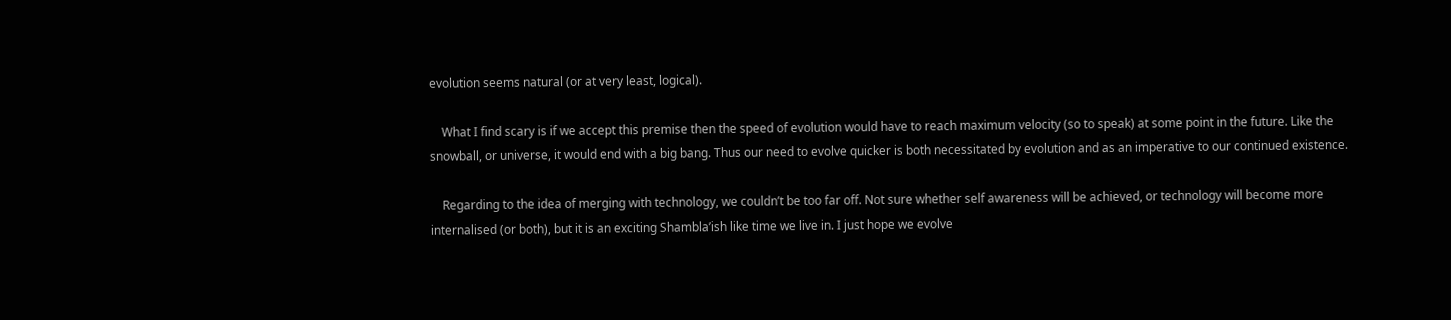evolution seems natural (or at very least, logical).

    What I find scary is if we accept this premise then the speed of evolution would have to reach maximum velocity (so to speak) at some point in the future. Like the snowball, or universe, it would end with a big bang. Thus our need to evolve quicker is both necessitated by evolution and as an imperative to our continued existence.

    Regarding to the idea of merging with technology, we couldn’t be too far off. Not sure whether self awareness will be achieved, or technology will become more internalised (or both), but it is an exciting Shambla’ish like time we live in. I just hope we evolve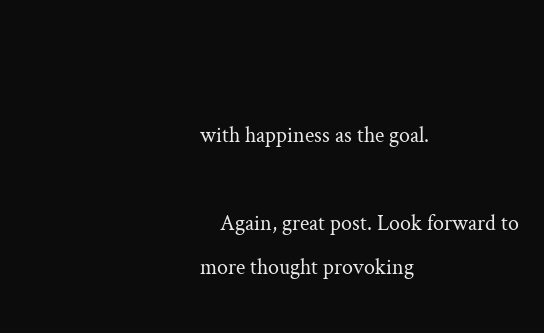with happiness as the goal.

    Again, great post. Look forward to more thought provoking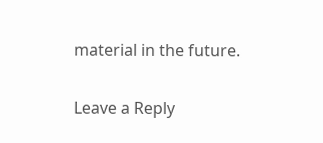material in the future.

Leave a Reply